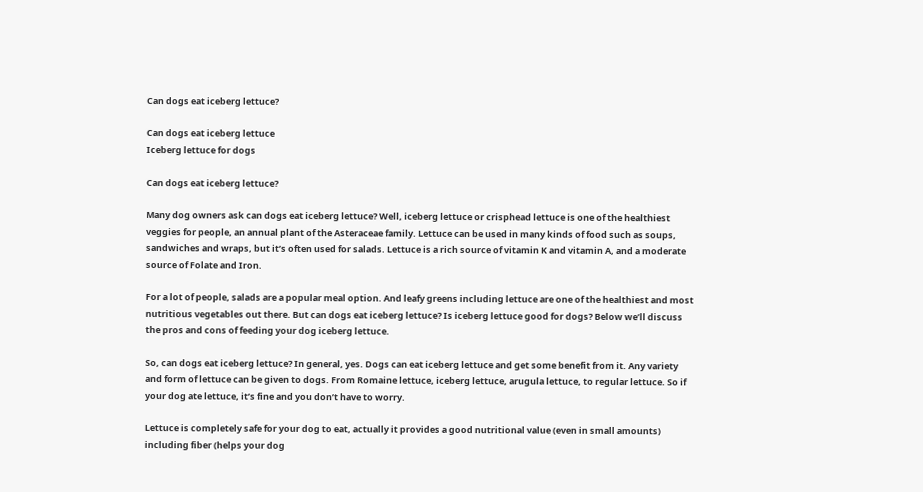Can dogs eat iceberg lettuce?

Can dogs eat iceberg lettuce
Iceberg lettuce for dogs

Can dogs eat iceberg lettuce?

Many dog owners ask can dogs eat iceberg lettuce? Well, iceberg lettuce or crisphead lettuce is one of the healthiest veggies for people, an annual plant of the Asteraceae family. Lettuce can be used in many kinds of food such as soups, sandwiches and wraps, but it’s often used for salads. Lettuce is a rich source of vitamin K and vitamin A, and a moderate source of Folate and Iron.

For a lot of people, salads are a popular meal option. And leafy greens including lettuce are one of the healthiest and most nutritious vegetables out there. But can dogs eat iceberg lettuce? Is iceberg lettuce good for dogs? Below we’ll discuss the pros and cons of feeding your dog iceberg lettuce.

So, can dogs eat iceberg lettuce? In general, yes. Dogs can eat iceberg lettuce and get some benefit from it. Any variety and form of lettuce can be given to dogs. From Romaine lettuce, iceberg lettuce, arugula lettuce, to regular lettuce. So if your dog ate lettuce, it’s fine and you don’t have to worry.

Lettuce is completely safe for your dog to eat, actually it provides a good nutritional value (even in small amounts) including fiber (helps your dog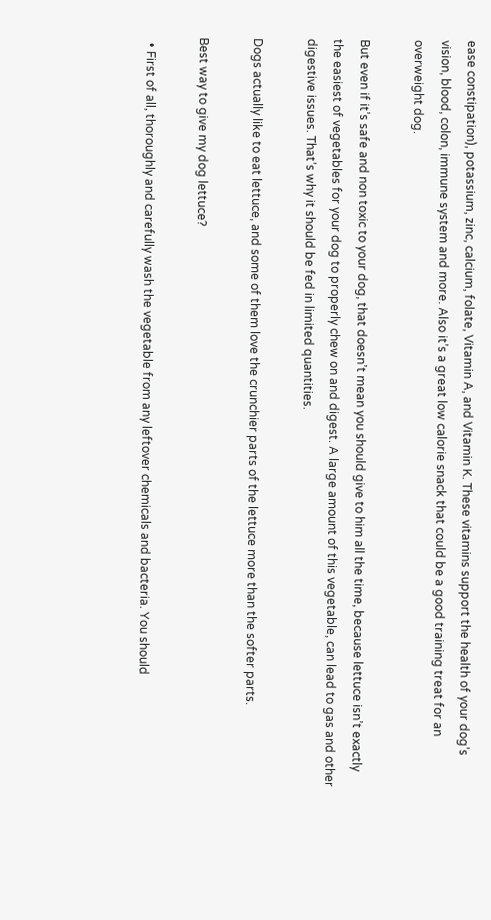ease constipation), potassium, zinc, calcium, folate, Vitamin A, and Vitamin K. These vitamins support the health of your dog’s vision, blood, colon, immune system and more. Also it’s a great low calorie snack that could be a good training treat for an overweight dog.

But even if it’s safe and non toxic to your dog, that doesn’t mean you should give to him all the time, because lettuce isn’t exactly the easiest of vegetables for your dog to properly chew on and digest. A large amount of this vegetable, can lead to gas and other digestive issues. That’s why it should be fed in limited quantities.

Dogs actually like to eat lettuce, and some of them love the crunchier parts of the lettuce more than the softer parts.

Best way to give my dog lettuce?

  • First of all, thoroughly and carefully wash the vegetable from any leftover chemicals and bacteria. You should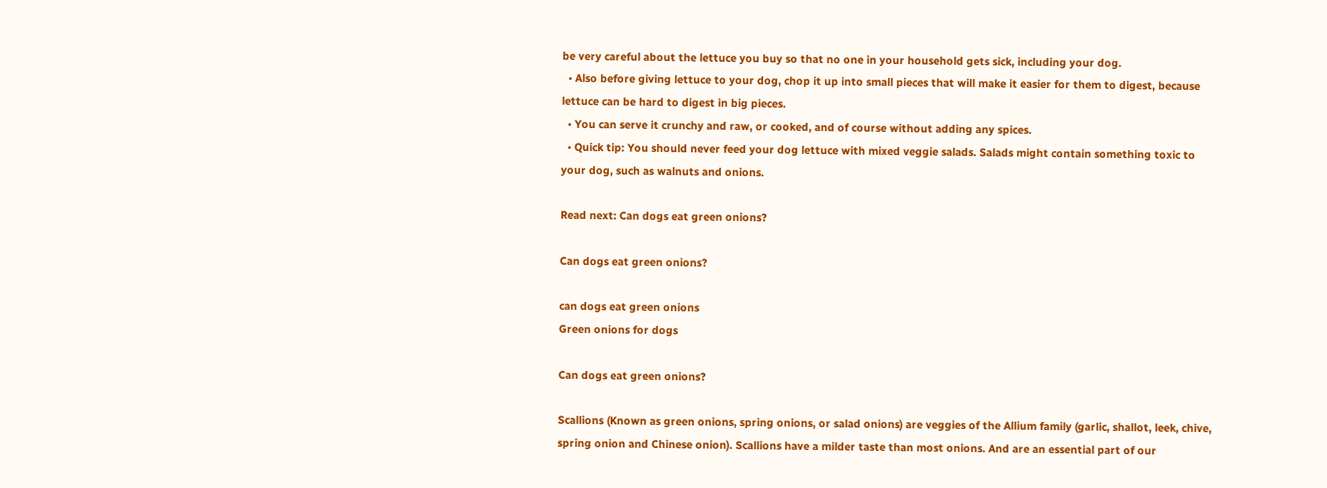be very careful about the lettuce you buy so that no one in your household gets sick, including your dog.
  • Also before giving lettuce to your dog, chop it up into small pieces that will make it easier for them to digest, because lettuce can be hard to digest in big pieces.
  • You can serve it crunchy and raw, or cooked, and of course without adding any spices.
  • Quick tip: You should never feed your dog lettuce with mixed veggie salads. Salads might contain something toxic to your dog, such as walnuts and onions.

Read next: Can dogs eat green onions?

Can dogs eat green onions?

can dogs eat green onions
Green onions for dogs

Can dogs eat green onions?

Scallions (Known as green onions, spring onions, or salad onions) are veggies of the Allium family (garlic, shallot, leek, chive, spring onion and Chinese onion). Scallions have a milder taste than most onions. And are an essential part of our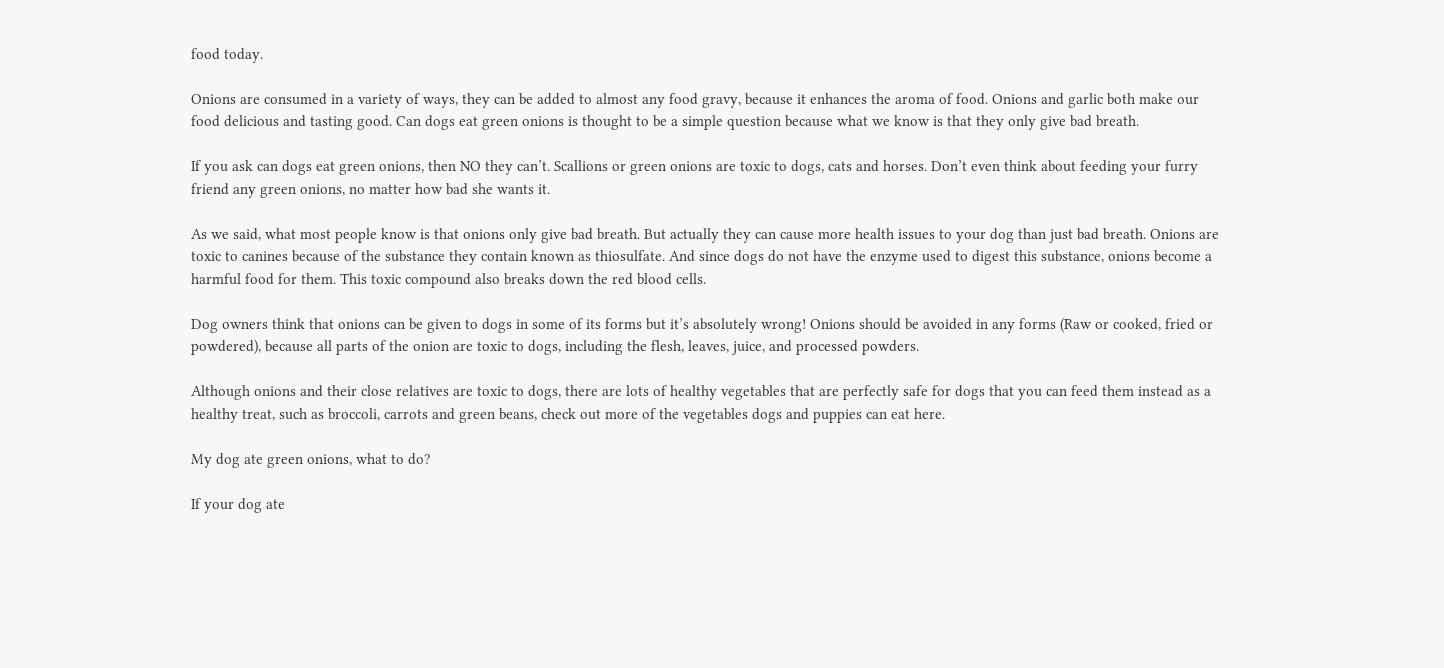food today.

Onions are consumed in a variety of ways, they can be added to almost any food gravy, because it enhances the aroma of food. Onions and garlic both make our food delicious and tasting good. Can dogs eat green onions is thought to be a simple question because what we know is that they only give bad breath.

If you ask can dogs eat green onions, then NO they can’t. Scallions or green onions are toxic to dogs, cats and horses. Don’t even think about feeding your furry friend any green onions, no matter how bad she wants it.

As we said, what most people know is that onions only give bad breath. But actually they can cause more health issues to your dog than just bad breath. Onions are toxic to canines because of the substance they contain known as thiosulfate. And since dogs do not have the enzyme used to digest this substance, onions become a harmful food for them. This toxic compound also breaks down the red blood cells.

Dog owners think that onions can be given to dogs in some of its forms but it’s absolutely wrong! Onions should be avoided in any forms (Raw or cooked, fried or powdered), because all parts of the onion are toxic to dogs, including the flesh, leaves, juice, and processed powders.

Although onions and their close relatives are toxic to dogs, there are lots of healthy vegetables that are perfectly safe for dogs that you can feed them instead as a healthy treat, such as broccoli, carrots and green beans, check out more of the vegetables dogs and puppies can eat here.

My dog ate green onions, what to do?

If your dog ate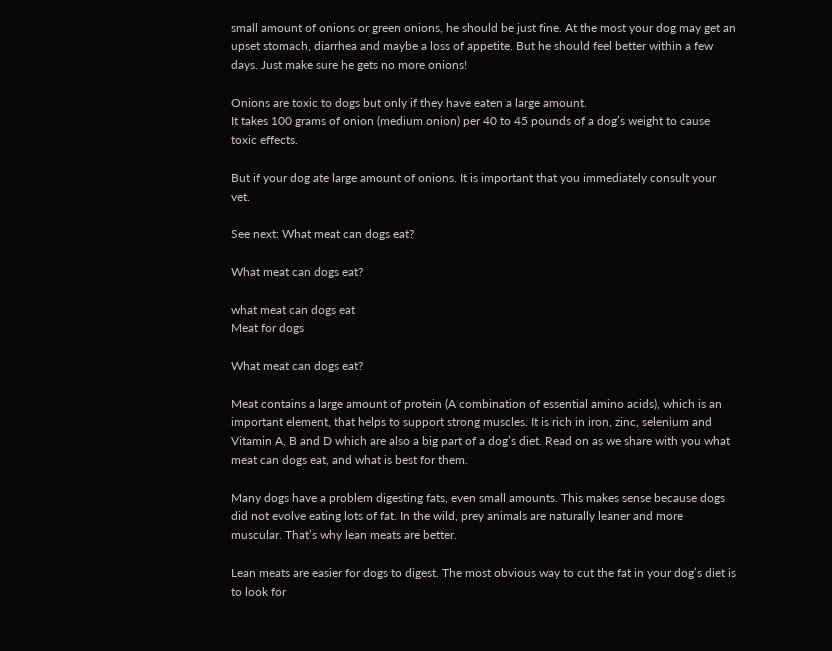small amount of onions or green onions, he should be just fine. At the most your dog may get an upset stomach, diarrhea and maybe a loss of appetite. But he should feel better within a few days. Just make sure he gets no more onions!

Onions are toxic to dogs but only if they have eaten a large amount.
It takes 100 grams of onion (medium onion) per 40 to 45 pounds of a dog’s weight to cause toxic effects.

But if your dog ate large amount of onions. It is important that you immediately consult your vet.

See next: What meat can dogs eat?

What meat can dogs eat?

what meat can dogs eat
Meat for dogs

What meat can dogs eat?

Meat contains a large amount of protein (A combination of essential amino acids), which is an important element, that helps to support strong muscles. It is rich in iron, zinc, selenium and Vitamin A, B and D which are also a big part of a dog’s diet. Read on as we share with you what meat can dogs eat, and what is best for them.

Many dogs have a problem digesting fats, even small amounts. This makes sense because dogs did not evolve eating lots of fat. In the wild, prey animals are naturally leaner and more muscular. That’s why lean meats are better.

Lean meats are easier for dogs to digest. The most obvious way to cut the fat in your dog’s diet is to look for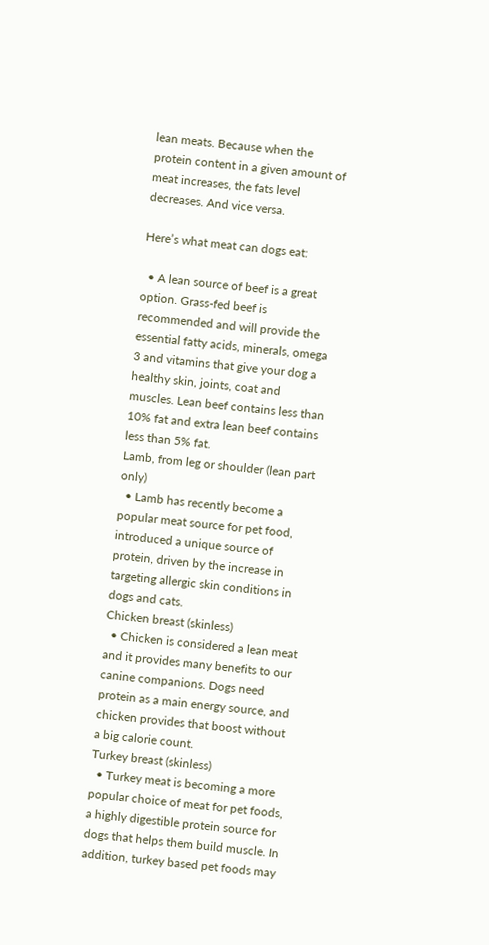lean meats. Because when the protein content in a given amount of meat increases, the fats level decreases. And vice versa.

Here’s what meat can dogs eat:

  • A lean source of beef is a great option. Grass-fed beef is recommended and will provide the essential fatty acids, minerals, omega 3 and vitamins that give your dog a healthy skin, joints, coat and muscles. Lean beef contains less than 10% fat and extra lean beef contains less than 5% fat.
Lamb, from leg or shoulder (lean part only)
  • Lamb has recently become a popular meat source for pet food, introduced a unique source of protein, driven by the increase in targeting allergic skin conditions in dogs and cats.
Chicken breast (skinless)
  • Chicken is considered a lean meat and it provides many benefits to our canine companions. Dogs need protein as a main energy source, and chicken provides that boost without a big calorie count.
Turkey breast (skinless)
  • Turkey meat is becoming a more popular choice of meat for pet foods, a highly digestible protein source for dogs that helps them build muscle. In addition, turkey based pet foods may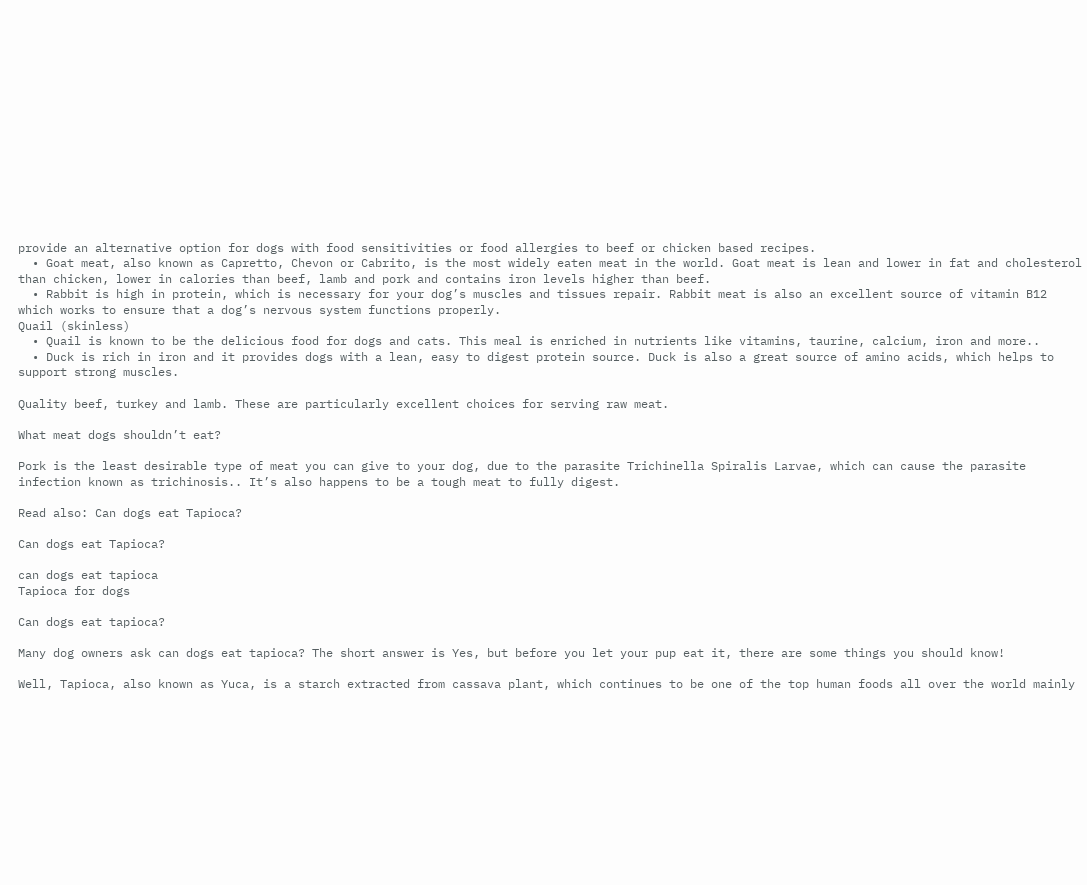provide an alternative option for dogs with food sensitivities or food allergies to beef or chicken based recipes.
  • Goat meat, also known as Capretto, Chevon or Cabrito, is the most widely eaten meat in the world. Goat meat is lean and lower in fat and cholesterol than chicken, lower in calories than beef, lamb and pork and contains iron levels higher than beef.
  • Rabbit is high in protein, which is necessary for your dog’s muscles and tissues repair. Rabbit meat is also an excellent source of vitamin B12 which works to ensure that a dog’s nervous system functions properly.
Quail (skinless)
  • Quail is known to be the delicious food for dogs and cats. This meal is enriched in nutrients like vitamins, taurine, calcium, iron and more..
  • Duck is rich in iron and it provides dogs with a lean, easy to digest protein source. Duck is also a great source of amino acids, which helps to support strong muscles.

Quality beef, turkey and lamb. These are particularly excellent choices for serving raw meat.

What meat dogs shouldn’t eat?

Pork is the least desirable type of meat you can give to your dog, due to the parasite Trichinella Spiralis Larvae, which can cause the parasite infection known as trichinosis.. It’s also happens to be a tough meat to fully digest.

Read also: Can dogs eat Tapioca?

Can dogs eat Tapioca?

can dogs eat tapioca
Tapioca for dogs

Can dogs eat tapioca?

Many dog owners ask can dogs eat tapioca? The short answer is Yes, but before you let your pup eat it, there are some things you should know!

Well, Tapioca, also known as Yuca, is a starch extracted from cassava plant, which continues to be one of the top human foods all over the world mainly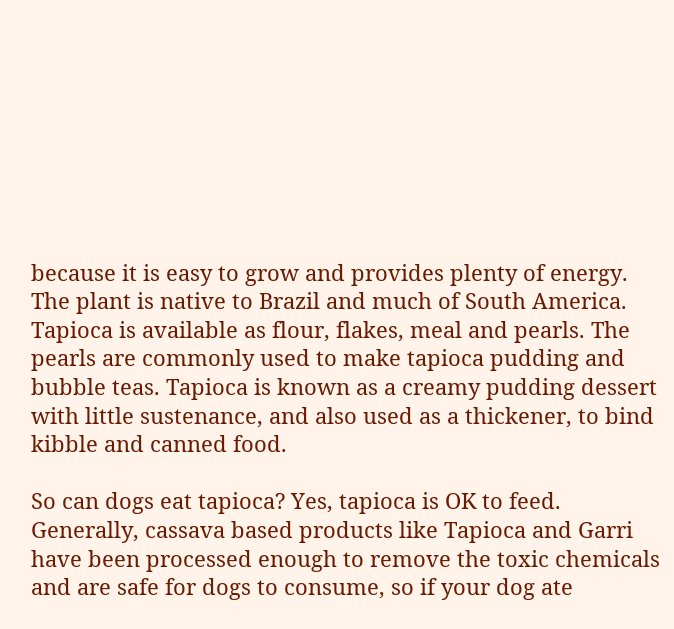because it is easy to grow and provides plenty of energy. The plant is native to Brazil and much of South America. Tapioca is available as flour, flakes, meal and pearls. The pearls are commonly used to make tapioca pudding and bubble teas. Tapioca is known as a creamy pudding dessert with little sustenance, and also used as a thickener, to bind kibble and canned food.

So can dogs eat tapioca? Yes, tapioca is OK to feed. Generally, cassava based products like Tapioca and Garri have been processed enough to remove the toxic chemicals and are safe for dogs to consume, so if your dog ate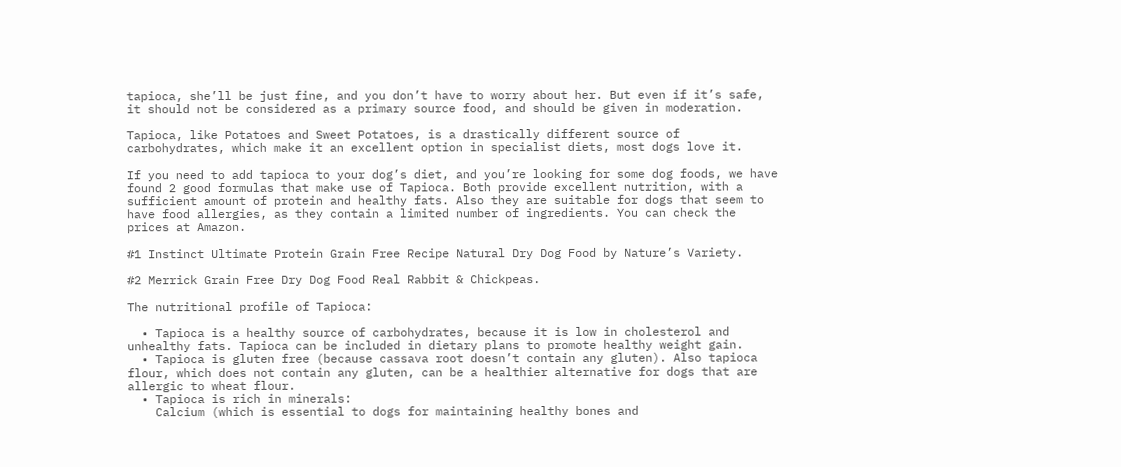tapioca, she’ll be just fine, and you don’t have to worry about her. But even if it’s safe, it should not be considered as a primary source food, and should be given in moderation.

Tapioca, like Potatoes and Sweet Potatoes, is a drastically different source of carbohydrates, which make it an excellent option in specialist diets, most dogs love it.

If you need to add tapioca to your dog’s diet, and you’re looking for some dog foods, we have found 2 good formulas that make use of Tapioca. Both provide excellent nutrition, with a sufficient amount of protein and healthy fats. Also they are suitable for dogs that seem to have food allergies, as they contain a limited number of ingredients. You can check the prices at Amazon.

#1 Instinct Ultimate Protein Grain Free Recipe Natural Dry Dog Food by Nature’s Variety.

#2 Merrick Grain Free Dry Dog Food Real Rabbit & Chickpeas.

The nutritional profile of Tapioca:

  • Tapioca is a healthy source of carbohydrates, because it is low in cholesterol and unhealthy fats. Tapioca can be included in dietary plans to promote healthy weight gain.
  • Tapioca is gluten free (because cassava root doesn’t contain any gluten). Also tapioca flour, which does not contain any gluten, can be a healthier alternative for dogs that are allergic to wheat flour.
  • Tapioca is rich in minerals:
    Calcium (which is essential to dogs for maintaining healthy bones and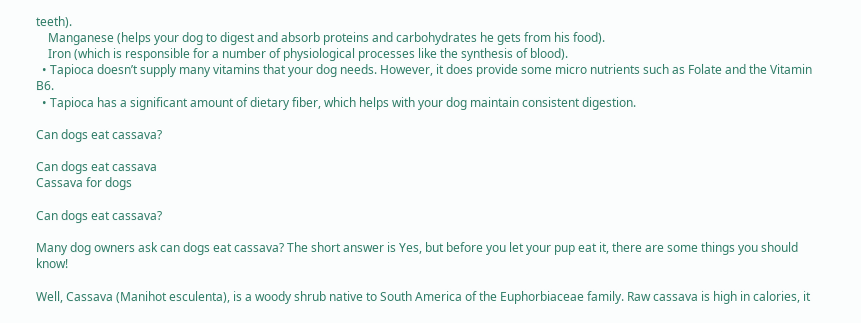teeth).
    Manganese (helps your dog to digest and absorb proteins and carbohydrates he gets from his food).
    Iron (which is responsible for a number of physiological processes like the synthesis of blood).
  • Tapioca doesn’t supply many vitamins that your dog needs. However, it does provide some micro nutrients such as Folate and the Vitamin B6.
  • Tapioca has a significant amount of dietary fiber, which helps with your dog maintain consistent digestion.

Can dogs eat cassava?

Can dogs eat cassava
Cassava for dogs

Can dogs eat cassava?

Many dog owners ask can dogs eat cassava? The short answer is Yes, but before you let your pup eat it, there are some things you should know!

Well, Cassava (Manihot esculenta), is a woody shrub native to South America of the Euphorbiaceae family. Raw cassava is high in calories, it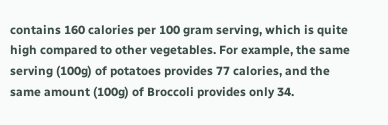contains 160 calories per 100 gram serving, which is quite high compared to other vegetables. For example, the same serving (100g) of potatoes provides 77 calories, and the same amount (100g) of Broccoli provides only 34.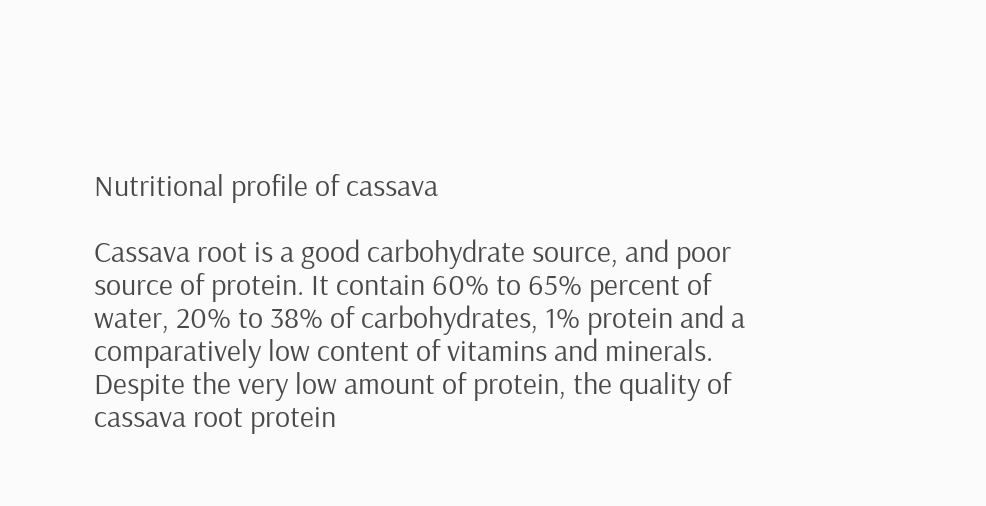Nutritional profile of cassava

Cassava root is a good carbohydrate source, and poor source of protein. It contain 60% to 65% percent of water, 20% to 38% of carbohydrates, 1% protein and a comparatively low content of vitamins and minerals. Despite the very low amount of protein, the quality of cassava root protein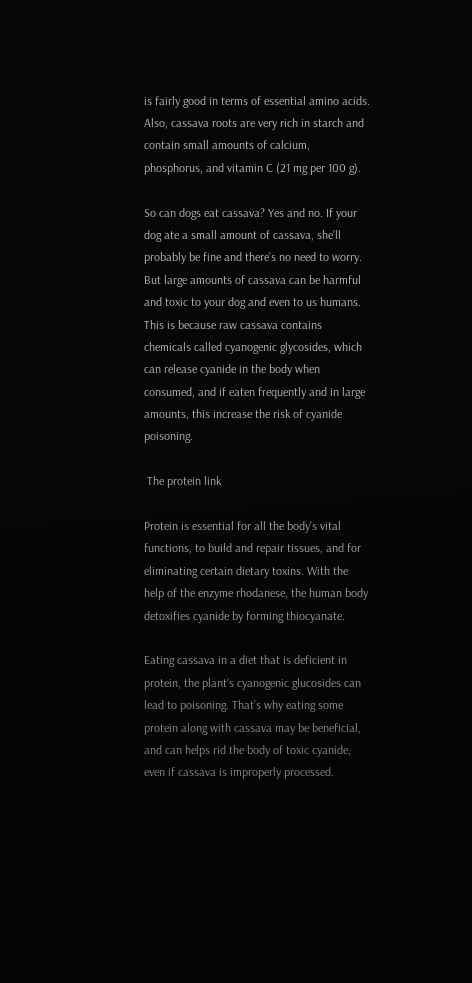is fairly good in terms of essential amino acids. Also, cassava roots are very rich in starch and contain small amounts of calcium, phosphorus, and vitamin C (21 mg per 100 g).

So can dogs eat cassava? Yes and no. If your dog ate a small amount of cassava, she’ll probably be fine and there’s no need to worry. But large amounts of cassava can be harmful and toxic to your dog and even to us humans. This is because raw cassava contains chemicals called cyanogenic glycosides, which can release cyanide in the body when consumed, and if eaten frequently and in large amounts, this increase the risk of cyanide poisoning.

 The protein link

Protein is essential for all the body’s vital functions, to build and repair tissues, and for eliminating certain dietary toxins. With the help of the enzyme rhodanese, the human body detoxifies cyanide by forming thiocyanate.

Eating cassava in a diet that is deficient in protein, the plant’s cyanogenic glucosides can lead to poisoning. That’s why eating some protein along with cassava may be beneficial, and can helps rid the body of toxic cyanide, even if cassava is improperly processed.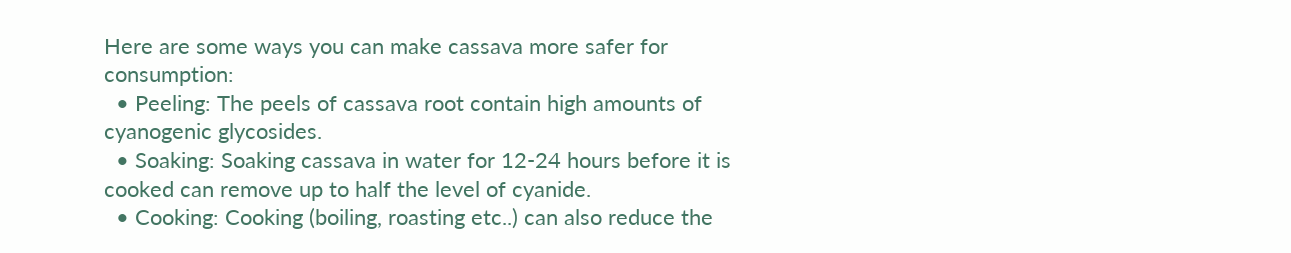Here are some ways you can make cassava more safer for consumption:
  • Peeling: The peels of cassava root contain high amounts of cyanogenic glycosides.
  • Soaking: Soaking cassava in water for 12-24 hours before it is cooked can remove up to half the level of cyanide.
  • Cooking: Cooking (boiling, roasting etc..) can also reduce the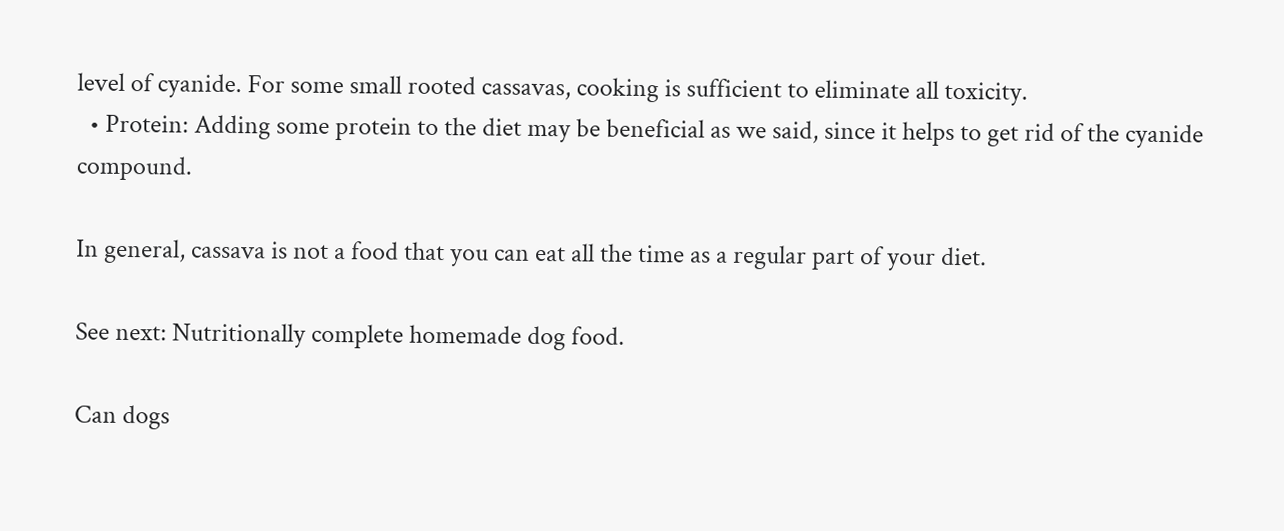level of cyanide. For some small rooted cassavas, cooking is sufficient to eliminate all toxicity.
  • Protein: Adding some protein to the diet may be beneficial as we said, since it helps to get rid of the cyanide compound.

In general, cassava is not a food that you can eat all the time as a regular part of your diet.

See next: Nutritionally complete homemade dog food.

Can dogs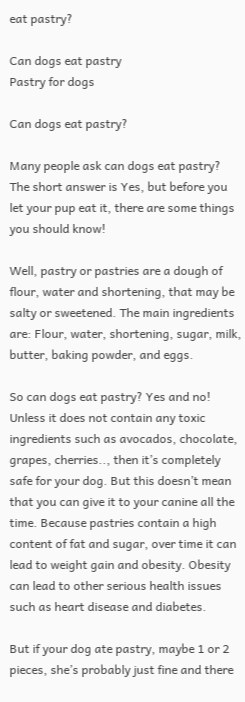eat pastry?

Can dogs eat pastry
Pastry for dogs

Can dogs eat pastry?

Many people ask can dogs eat pastry? The short answer is Yes, but before you let your pup eat it, there are some things you should know!

Well, pastry or pastries are a dough of flour, water and shortening, that may be salty or sweetened. The main ingredients are: Flour, water, shortening, sugar, milk, butter, baking powder, and eggs.

So can dogs eat pastry? Yes and no! Unless it does not contain any toxic ingredients such as avocados, chocolate, grapes, cherries.., then it’s completely safe for your dog. But this doesn’t mean that you can give it to your canine all the time. Because pastries contain a high content of fat and sugar, over time it can lead to weight gain and obesity. Obesity can lead to other serious health issues such as heart disease and diabetes.

But if your dog ate pastry, maybe 1 or 2 pieces, she’s probably just fine and there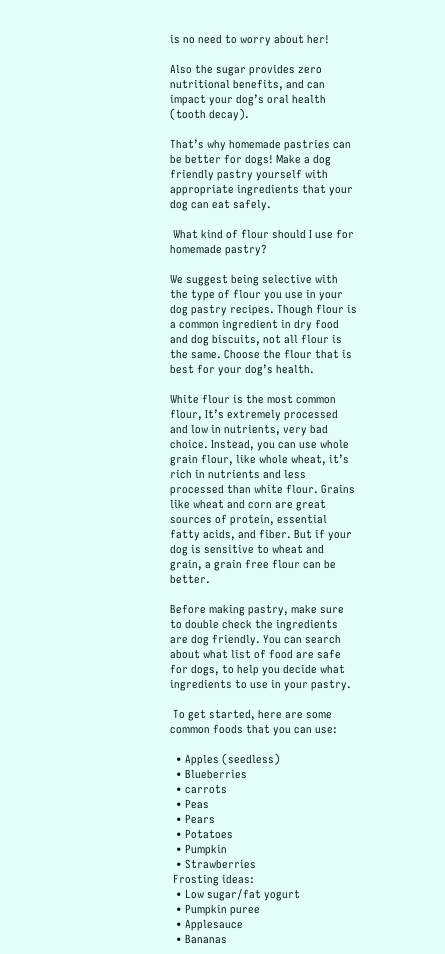is no need to worry about her!

Also the sugar provides zero nutritional benefits, and can impact your dog’s oral health (tooth decay).

That’s why homemade pastries can be better for dogs! Make a dog friendly pastry yourself with appropriate ingredients that your dog can eat safely.

 What kind of flour should I use for homemade pastry?

We suggest being selective with the type of flour you use in your dog pastry recipes. Though flour is a common ingredient in dry food and dog biscuits, not all flour is the same. Choose the flour that is best for your dog’s health.

White flour is the most common flour, It’s extremely processed and low in nutrients, very bad choice. Instead, you can use whole grain flour, like whole wheat, it’s rich in nutrients and less processed than white flour. Grains like wheat and corn are great sources of protein, essential fatty acids, and fiber. But if your dog is sensitive to wheat and grain, a grain free flour can be better.

Before making pastry, make sure to double check the ingredients are dog friendly. You can search about what list of food are safe for dogs, to help you decide what ingredients to use in your pastry.

 To get started, here are some common foods that you can use:

  • Apples (seedless)
  • Blueberries
  • carrots
  • Peas
  • Pears
  • Potatoes
  • Pumpkin
  • Strawberries
 Frosting ideas:
  • Low sugar/fat yogurt
  • Pumpkin puree
  • Applesauce
  • Bananas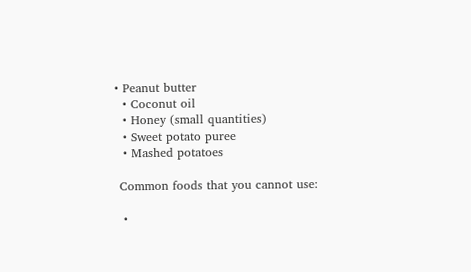• Peanut butter
  • Coconut oil
  • Honey (small quantities)
  • Sweet potato puree
  • Mashed potatoes

 Common foods that you cannot use:

  •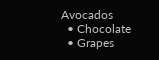Avocados
  • Chocolate
  • Grapes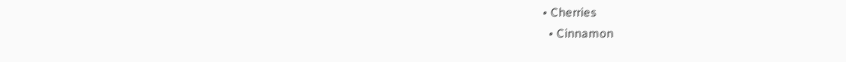• Cherries
  • Cinnamon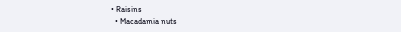• Raisins
  • Macadamia nuts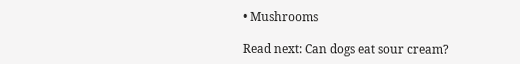• Mushrooms

Read next: Can dogs eat sour cream?